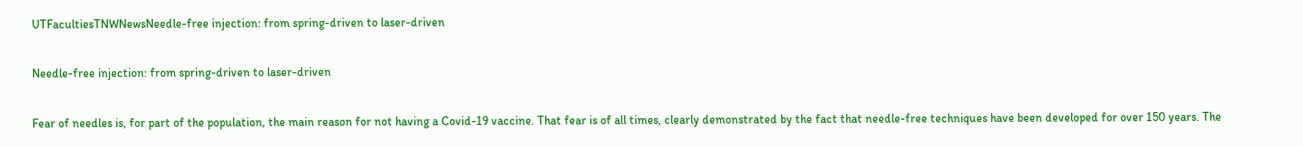UTFacultiesTNWNewsNeedle-free injection: from spring-driven to laser-driven

Needle-free injection: from spring-driven to laser-driven

Fear of needles is, for part of the population, the main reason for not having a Covid-19 vaccine. That fear is of all times, clearly demonstrated by the fact that needle-free techniques have been developed for over 150 years. The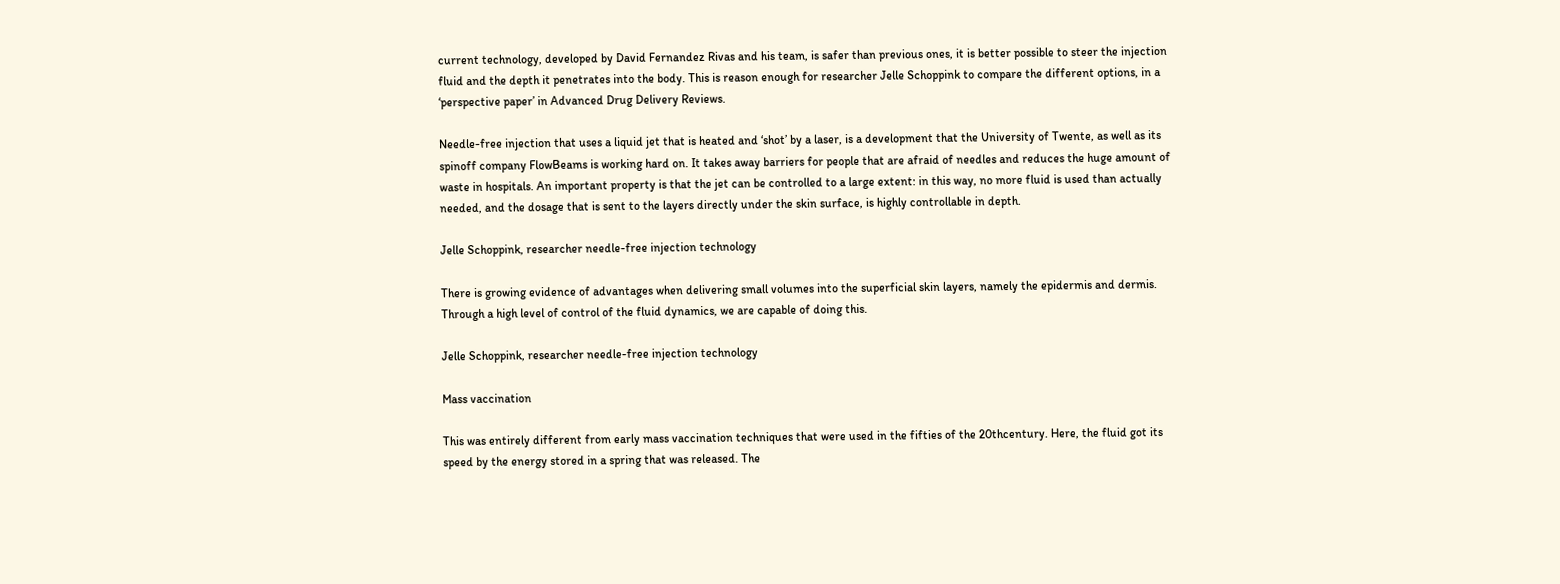current technology, developed by David Fernandez Rivas and his team, is safer than previous ones, it is better possible to steer the injection fluid and the depth it penetrates into the body. This is reason enough for researcher Jelle Schoppink to compare the different options, in a ‘perspective paper’ in Advanced Drug Delivery Reviews.

Needle-free injection that uses a liquid jet that is heated and ‘shot’ by a laser, is a development that the University of Twente, as well as its spinoff company FlowBeams is working hard on. It takes away barriers for people that are afraid of needles and reduces the huge amount of waste in hospitals. An important property is that the jet can be controlled to a large extent: in this way, no more fluid is used than actually needed, and the dosage that is sent to the layers directly under the skin surface, is highly controllable in depth.

Jelle Schoppink, researcher needle-free injection technology

There is growing evidence of advantages when delivering small volumes into the superficial skin layers, namely the epidermis and dermis. Through a high level of control of the fluid dynamics, we are capable of doing this.

Jelle Schoppink, researcher needle-free injection technology

Mass vaccination

This was entirely different from early mass vaccination techniques that were used in the fifties of the 20thcentury. Here, the fluid got its speed by the energy stored in a spring that was released. The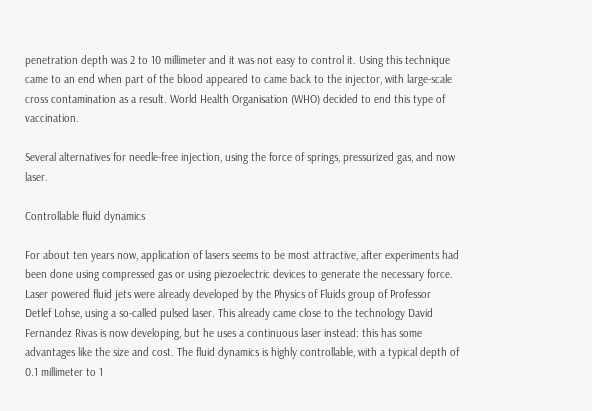penetration depth was 2 to 10 millimeter and it was not easy to control it. Using this technique came to an end when part of the blood appeared to came back to the injector, with large-scale cross contamination as a result. World Health Organisation (WHO) decided to end this type of vaccination.

Several alternatives for needle-free injection, using the force of springs, pressurized gas, and now laser.

Controllable fluid dynamics

For about ten years now, application of lasers seems to be most attractive, after experiments had been done using compressed gas or using piezoelectric devices to generate the necessary force. Laser powered fluid jets were already developed by the Physics of Fluids group of Professor Detlef Lohse, using a so-called pulsed laser. This already came close to the technology David Fernandez Rivas is now developing, but he uses a continuous laser instead: this has some advantages like the size and cost. The fluid dynamics is highly controllable, with a typical depth of 0.1 millimeter to 1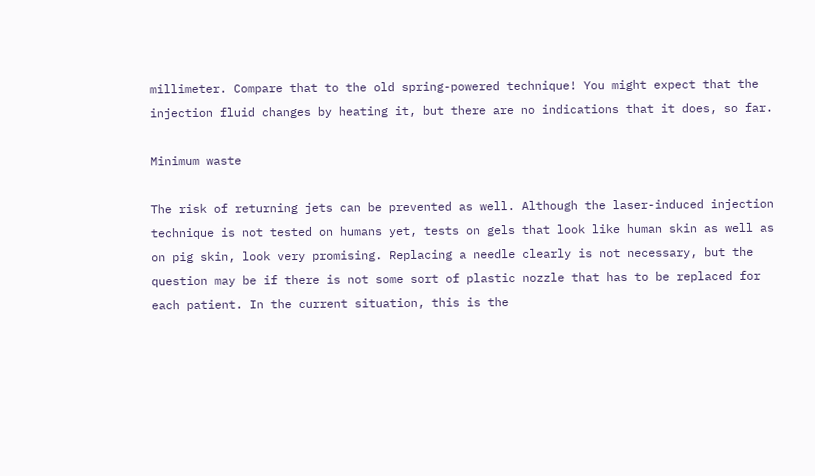millimeter. Compare that to the old spring-powered technique! You might expect that the injection fluid changes by heating it, but there are no indications that it does, so far.

Minimum waste

The risk of returning jets can be prevented as well. Although the laser-induced injection technique is not tested on humans yet, tests on gels that look like human skin as well as on pig skin, look very promising. Replacing a needle clearly is not necessary, but the question may be if there is not some sort of plastic nozzle that has to be replaced for each patient. In the current situation, this is the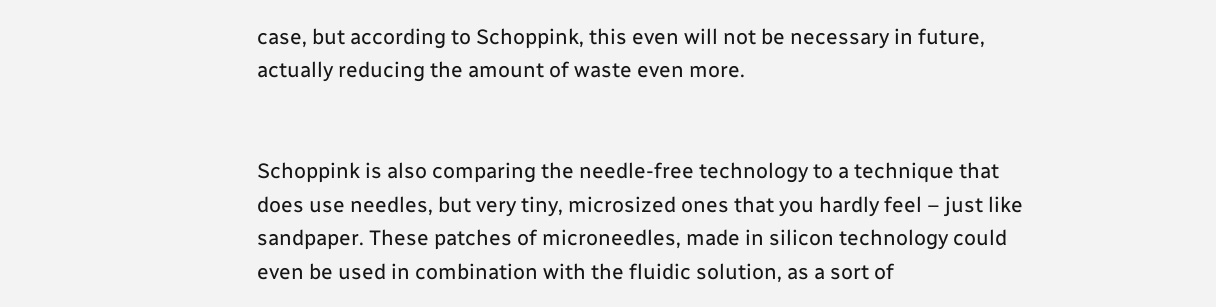case, but according to Schoppink, this even will not be necessary in future, actually reducing the amount of waste even more.


Schoppink is also comparing the needle-free technology to a technique that does use needles, but very tiny, microsized ones that you hardly feel – just like sandpaper. These patches of microneedles, made in silicon technology could even be used in combination with the fluidic solution, as a sort of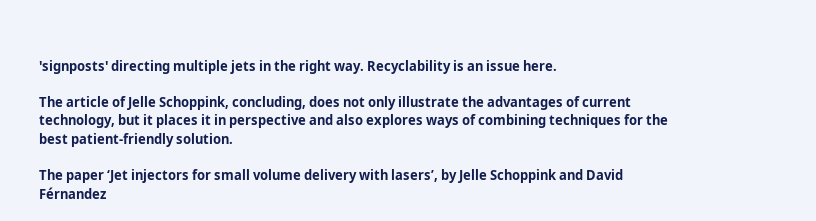'signposts' directing multiple jets in the right way. Recyclability is an issue here.

The article of Jelle Schoppink, concluding, does not only illustrate the advantages of current technology, but it places it in perspective and also explores ways of combining techniques for the best patient-friendly solution.

The paper ‘Jet injectors for small volume delivery with lasers’, by Jelle Schoppink and David Férnandez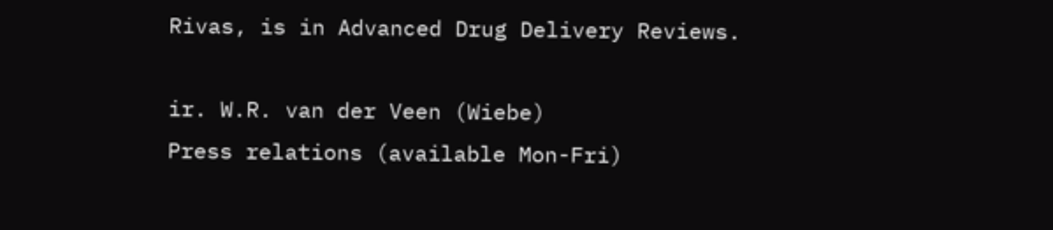Rivas, is in Advanced Drug Delivery Reviews.

ir. W.R. van der Veen (Wiebe)
Press relations (available Mon-Fri)